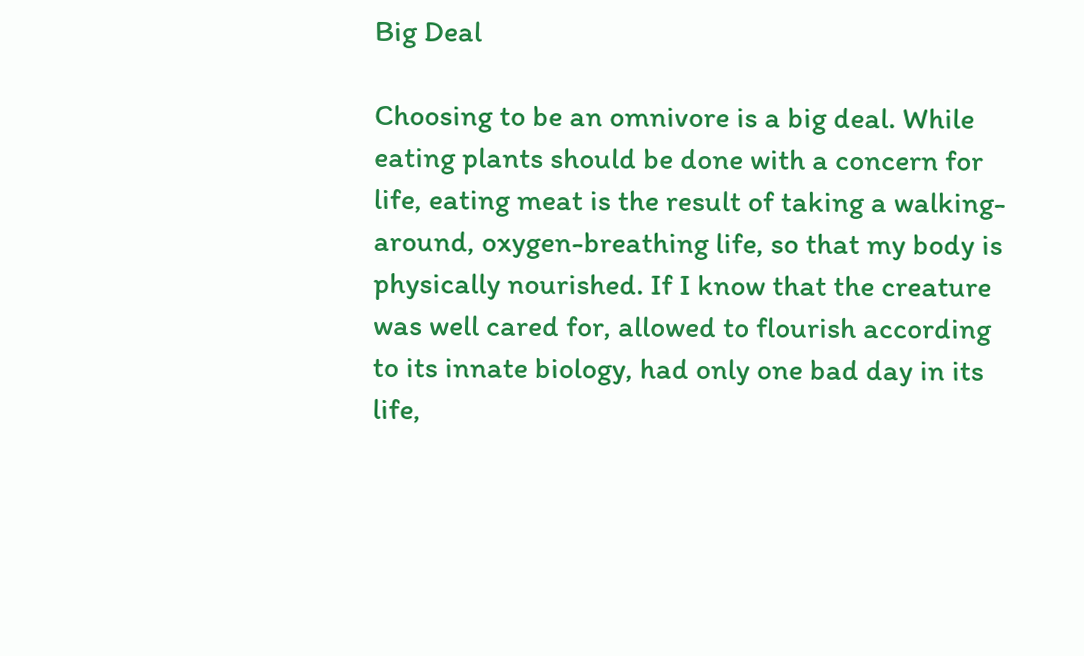Big Deal

Choosing to be an omnivore is a big deal. While eating plants should be done with a concern for life, eating meat is the result of taking a walking-around, oxygen-breathing life, so that my body is physically nourished. If I know that the creature was well cared for, allowed to flourish according to its innate biology, had only one bad day in its life,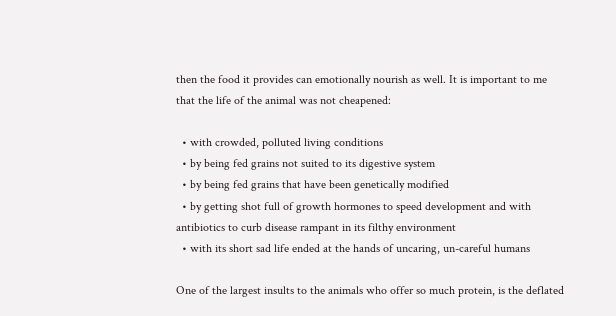then the food it provides can emotionally nourish as well. It is important to me that the life of the animal was not cheapened:

  • with crowded, polluted living conditions
  • by being fed grains not suited to its digestive system
  • by being fed grains that have been genetically modified
  • by getting shot full of growth hormones to speed development and with antibiotics to curb disease rampant in its filthy environment
  • with its short sad life ended at the hands of uncaring, un-careful humans

One of the largest insults to the animals who offer so much protein, is the deflated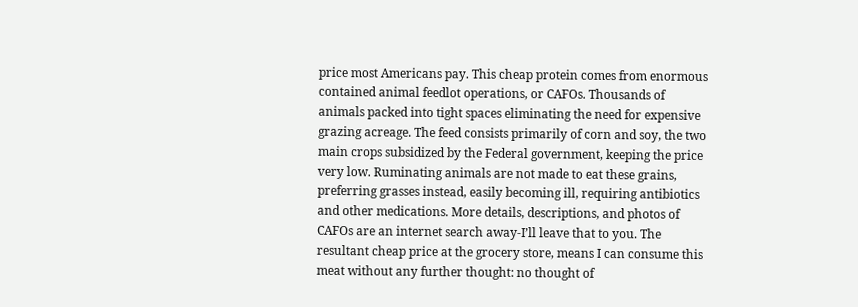price most Americans pay. This cheap protein comes from enormous contained animal feedlot operations, or CAFOs. Thousands of animals packed into tight spaces eliminating the need for expensive grazing acreage. The feed consists primarily of corn and soy, the two main crops subsidized by the Federal government, keeping the price very low. Ruminating animals are not made to eat these grains, preferring grasses instead, easily becoming ill, requiring antibiotics and other medications. More details, descriptions, and photos of CAFOs are an internet search away-I’ll leave that to you. The resultant cheap price at the grocery store, means I can consume this meat without any further thought: no thought of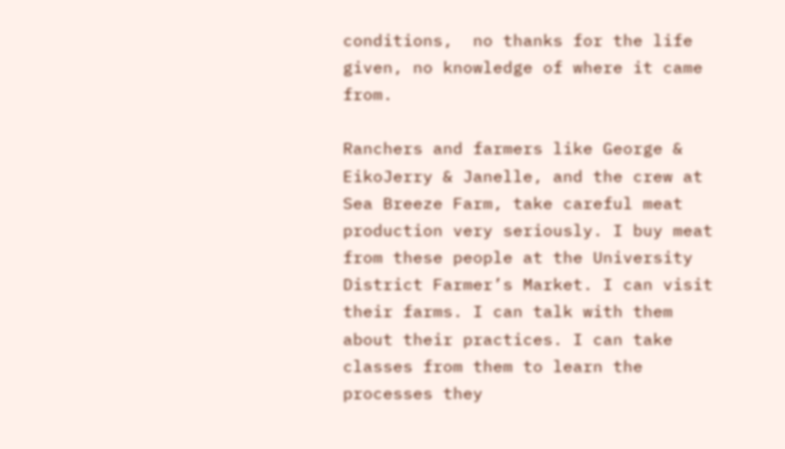conditions,  no thanks for the life given, no knowledge of where it came from.

Ranchers and farmers like George & EikoJerry & Janelle, and the crew at Sea Breeze Farm, take careful meat production very seriously. I buy meat from these people at the University District Farmer’s Market. I can visit their farms. I can talk with them about their practices. I can take classes from them to learn the processes they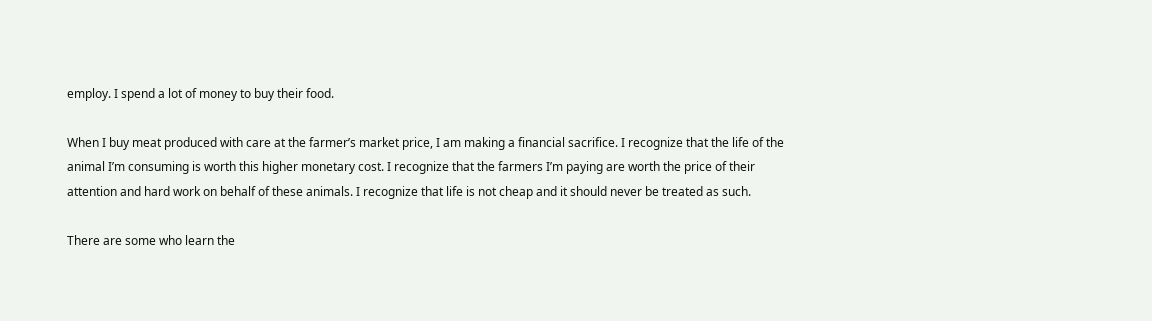employ. I spend a lot of money to buy their food.

When I buy meat produced with care at the farmer’s market price, I am making a financial sacrifice. I recognize that the life of the animal I’m consuming is worth this higher monetary cost. I recognize that the farmers I’m paying are worth the price of their attention and hard work on behalf of these animals. I recognize that life is not cheap and it should never be treated as such.

There are some who learn the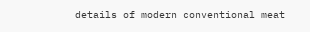details of modern conventional meat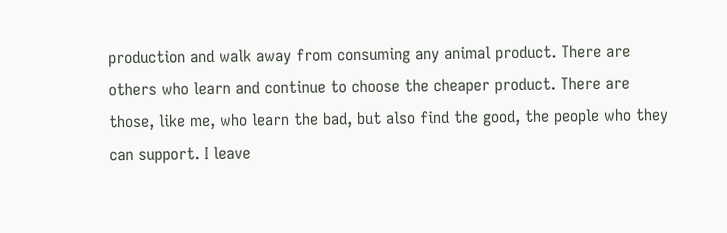production and walk away from consuming any animal product. There are others who learn and continue to choose the cheaper product. There are those, like me, who learn the bad, but also find the good, the people who they can support. I leave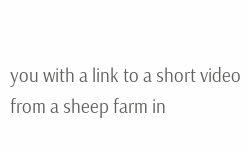you with a link to a short video from a sheep farm in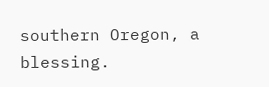southern Oregon, a blessing.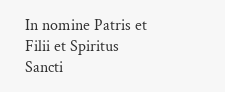In nomine Patris et Filii et Spiritus Sancti